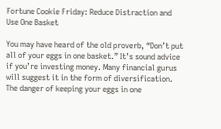Fortune Cookie Friday: Reduce Distraction and Use One Basket

You may have heard of the old proverb, “Don’t put all of your eggs in one basket.” It’s sound advice if you’re investing money. Many financial gurus will suggest it in the form of diversification. The danger of keeping your eggs in one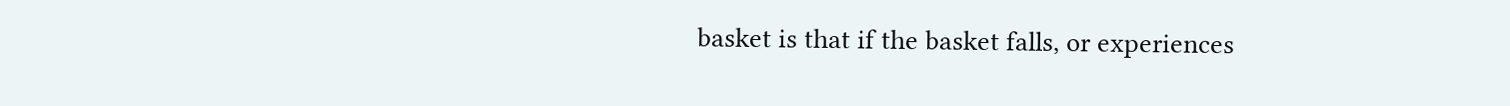basket is that if the basket falls, or experiences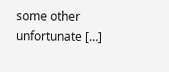some other unfortunate […]